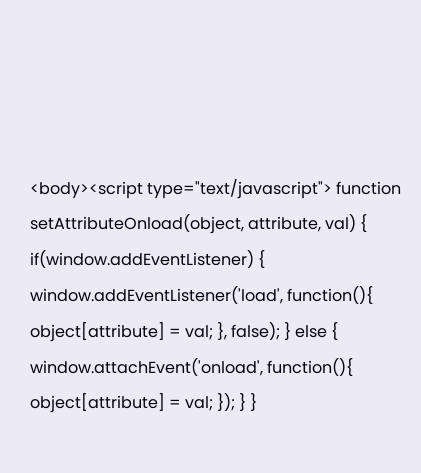<body><script type="text/javascript"> function setAttributeOnload(object, attribute, val) { if(window.addEventListener) { window.addEventListener('load', function(){ object[attribute] = val; }, false); } else { window.attachEvent('onload', function(){ object[attribute] = val; }); } }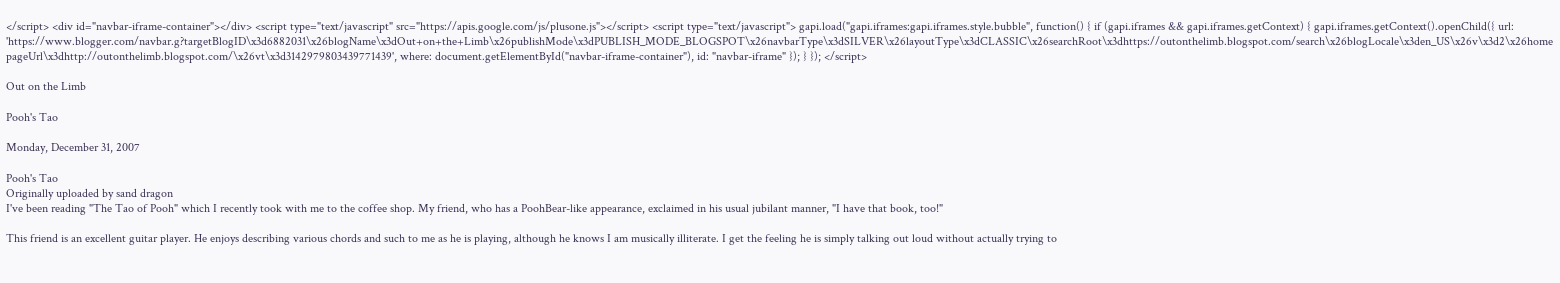</script> <div id="navbar-iframe-container"></div> <script type="text/javascript" src="https://apis.google.com/js/plusone.js"></script> <script type="text/javascript"> gapi.load("gapi.iframes:gapi.iframes.style.bubble", function() { if (gapi.iframes && gapi.iframes.getContext) { gapi.iframes.getContext().openChild({ url: 'https://www.blogger.com/navbar.g?targetBlogID\x3d6882031\x26blogName\x3dOut+on+the+Limb\x26publishMode\x3dPUBLISH_MODE_BLOGSPOT\x26navbarType\x3dSILVER\x26layoutType\x3dCLASSIC\x26searchRoot\x3dhttps://outonthelimb.blogspot.com/search\x26blogLocale\x3den_US\x26v\x3d2\x26homepageUrl\x3dhttp://outonthelimb.blogspot.com/\x26vt\x3d3142979803439771439', where: document.getElementById("navbar-iframe-container"), id: "navbar-iframe" }); } }); </script>

Out on the Limb

Pooh's Tao

Monday, December 31, 2007

Pooh's Tao
Originally uploaded by sand dragon
I've been reading "The Tao of Pooh" which I recently took with me to the coffee shop. My friend, who has a PoohBear-like appearance, exclaimed in his usual jubilant manner, "I have that book, too!"

This friend is an excellent guitar player. He enjoys describing various chords and such to me as he is playing, although he knows I am musically illiterate. I get the feeling he is simply talking out loud without actually trying to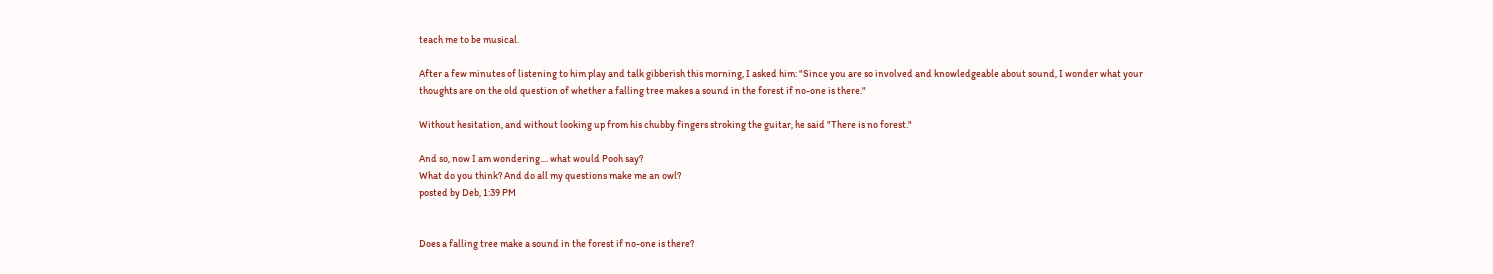teach me to be musical.

After a few minutes of listening to him play and talk gibberish this morning, I asked him: "Since you are so involved and knowledgeable about sound, I wonder what your thoughts are on the old question of whether a falling tree makes a sound in the forest if no-one is there."

Without hesitation, and without looking up from his chubby fingers stroking the guitar, he said "There is no forest."

And so, now I am wondering.... what would Pooh say?
What do you think? And do all my questions make me an owl?
posted by Deb, 1:39 PM


Does a falling tree make a sound in the forest if no-one is there?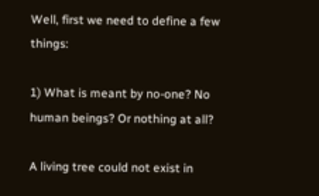Well, first we need to define a few things:

1) What is meant by no-one? No human beings? Or nothing at all?

A living tree could not exist in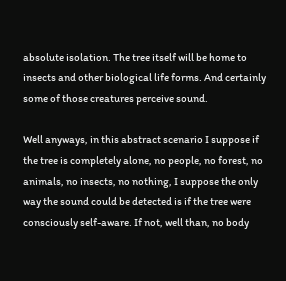absolute isolation. The tree itself will be home to insects and other biological life forms. And certainly some of those creatures perceive sound.

Well anyways, in this abstract scenario I suppose if the tree is completely alone, no people, no forest, no animals, no insects, no nothing, I suppose the only way the sound could be detected is if the tree were consciously self-aware. If not, well than, no body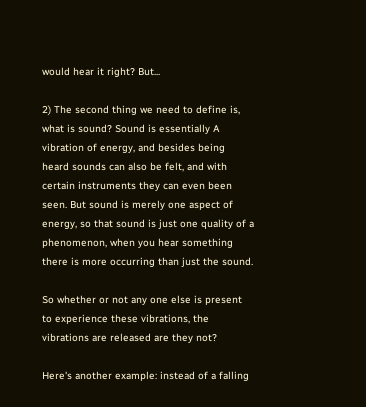would hear it right? But...

2) The second thing we need to define is, what is sound? Sound is essentially A vibration of energy, and besides being heard sounds can also be felt, and with certain instruments they can even been seen. But sound is merely one aspect of energy, so that sound is just one quality of a phenomenon, when you hear something there is more occurring than just the sound.

So whether or not any one else is present to experience these vibrations, the vibrations are released are they not?

Here's another example: instead of a falling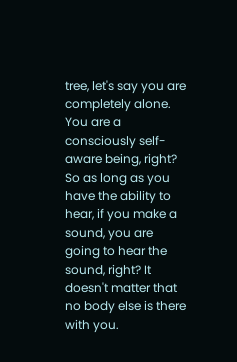tree, let's say you are completely alone. You are a consciously self-aware being, right? So as long as you have the ability to hear, if you make a sound, you are going to hear the sound, right? It doesn't matter that no body else is there with you.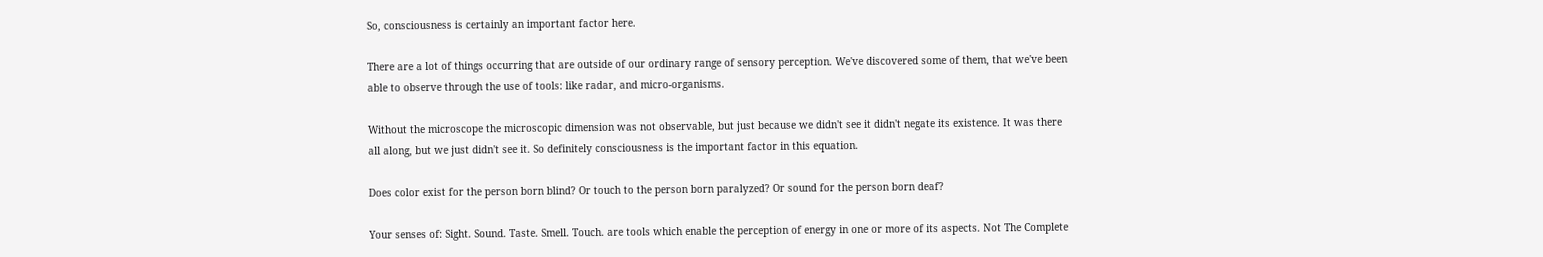So, consciousness is certainly an important factor here.

There are a lot of things occurring that are outside of our ordinary range of sensory perception. We've discovered some of them, that we've been able to observe through the use of tools: like radar, and micro-organisms.

Without the microscope the microscopic dimension was not observable, but just because we didn't see it didn't negate its existence. It was there all along, but we just didn't see it. So definitely consciousness is the important factor in this equation.

Does color exist for the person born blind? Or touch to the person born paralyzed? Or sound for the person born deaf?

Your senses of: Sight. Sound. Taste. Smell. Touch. are tools which enable the perception of energy in one or more of its aspects. Not The Complete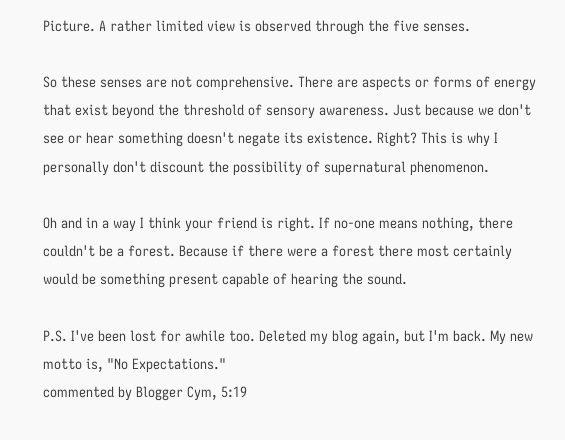Picture. A rather limited view is observed through the five senses.

So these senses are not comprehensive. There are aspects or forms of energy that exist beyond the threshold of sensory awareness. Just because we don't see or hear something doesn't negate its existence. Right? This is why I personally don't discount the possibility of supernatural phenomenon.

Oh and in a way I think your friend is right. If no-one means nothing, there couldn't be a forest. Because if there were a forest there most certainly would be something present capable of hearing the sound.

P.S. I've been lost for awhile too. Deleted my blog again, but I'm back. My new motto is, "No Expectations."
commented by Blogger Cym, 5:19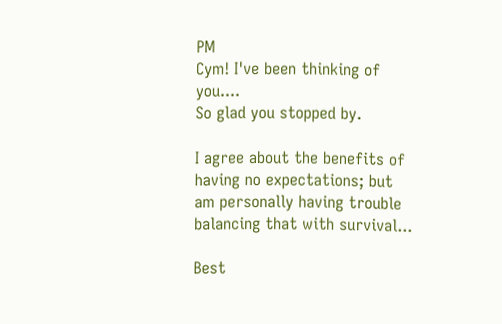PM
Cym! I've been thinking of you....
So glad you stopped by.

I agree about the benefits of having no expectations; but am personally having trouble balancing that with survival...

Best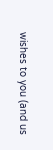wishes to you (and us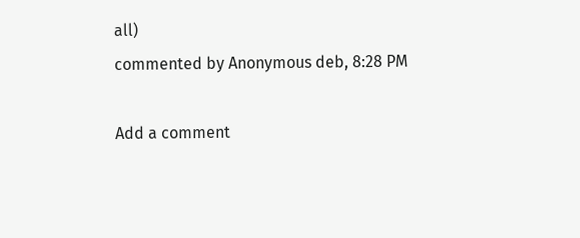all)
commented by Anonymous deb, 8:28 PM

Add a comment